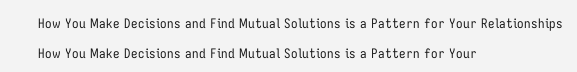How You Make Decisions and Find Mutual Solutions is a Pattern for Your Relationships

How You Make Decisions and Find Mutual Solutions is a Pattern for Your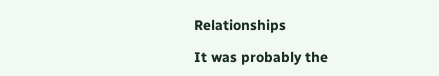Relationships

It was probably the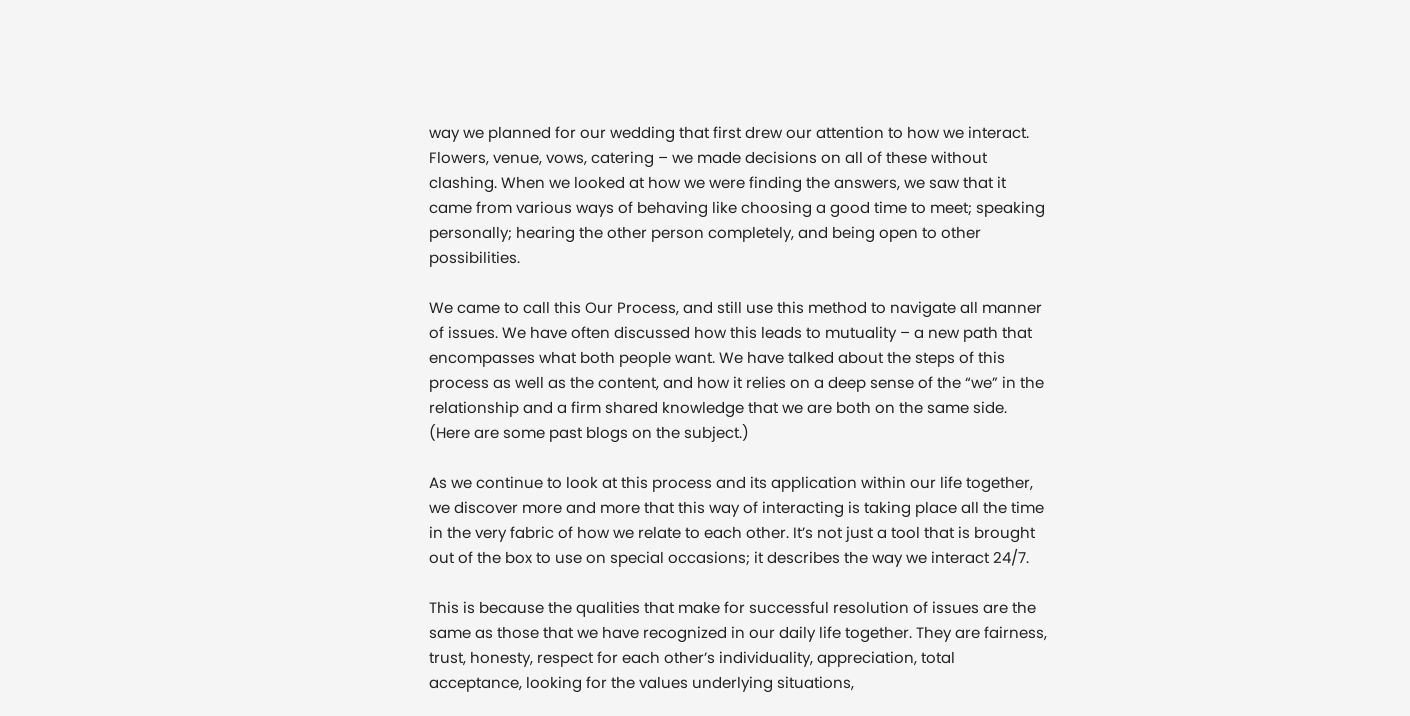way we planned for our wedding that first drew our attention to how we interact. Flowers, venue, vows, catering – we made decisions on all of these without clashing. When we looked at how we were finding the answers, we saw that it came from various ways of behaving like choosing a good time to meet; speaking personally; hearing the other person completely, and being open to other possibilities.

We came to call this Our Process, and still use this method to navigate all manner of issues. We have often discussed how this leads to mutuality – a new path that encompasses what both people want. We have talked about the steps of this process as well as the content, and how it relies on a deep sense of the “we” in the relationship and a firm shared knowledge that we are both on the same side. (Here are some past blogs on the subject.)

As we continue to look at this process and its application within our life together, we discover more and more that this way of interacting is taking place all the time in the very fabric of how we relate to each other. It’s not just a tool that is brought out of the box to use on special occasions; it describes the way we interact 24/7.

This is because the qualities that make for successful resolution of issues are the same as those that we have recognized in our daily life together. They are fairness, trust, honesty, respect for each other’s individuality, appreciation, total acceptance, looking for the values underlying situations,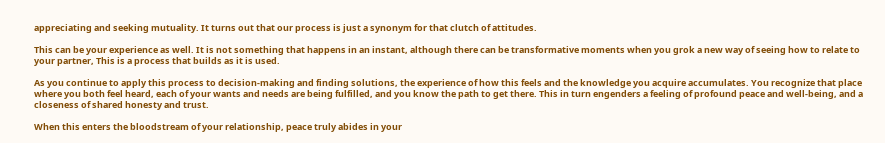appreciating and seeking mutuality. It turns out that our process is just a synonym for that clutch of attitudes.

This can be your experience as well. It is not something that happens in an instant, although there can be transformative moments when you grok a new way of seeing how to relate to your partner, This is a process that builds as it is used.

As you continue to apply this process to decision-making and finding solutions, the experience of how this feels and the knowledge you acquire accumulates. You recognize that place where you both feel heard, each of your wants and needs are being fulfilled, and you know the path to get there. This in turn engenders a feeling of profound peace and well-being, and a closeness of shared honesty and trust.

When this enters the bloodstream of your relationship, peace truly abides in your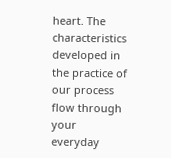heart. The characteristics developed in the practice of our process flow through your everyday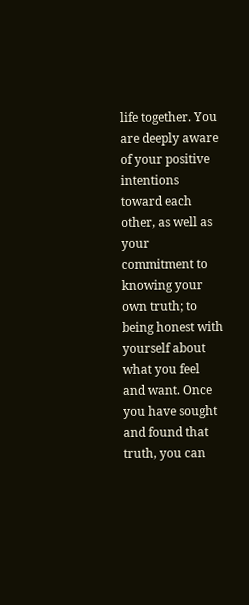life together. You are deeply aware of your positive intentions toward each other, as well as your commitment to knowing your own truth; to being honest with yourself about what you feel and want. Once you have sought and found that truth, you can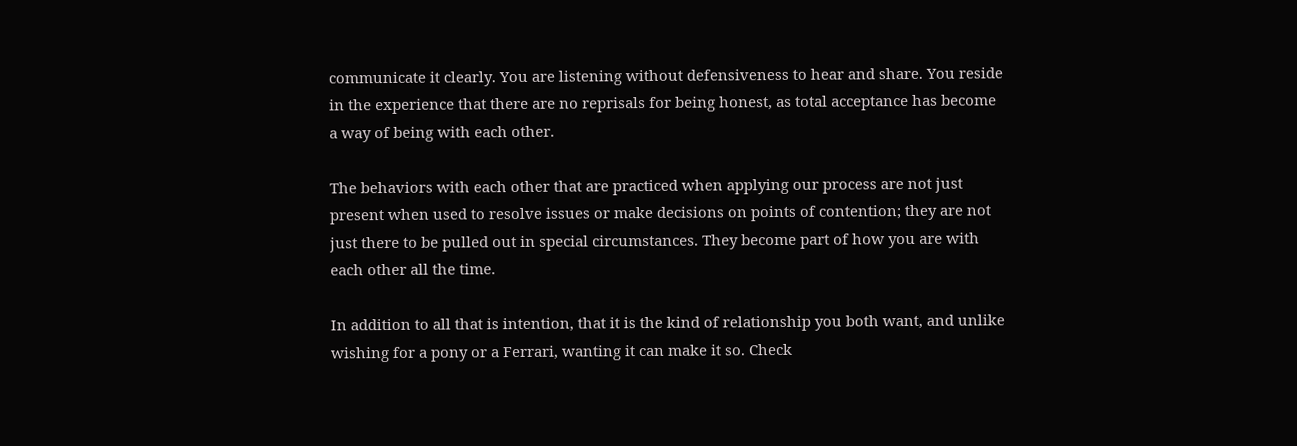communicate it clearly. You are listening without defensiveness to hear and share. You reside in the experience that there are no reprisals for being honest, as total acceptance has become a way of being with each other.

The behaviors with each other that are practiced when applying our process are not just present when used to resolve issues or make decisions on points of contention; they are not just there to be pulled out in special circumstances. They become part of how you are with each other all the time.

In addition to all that is intention, that it is the kind of relationship you both want, and unlike wishing for a pony or a Ferrari, wanting it can make it so. Check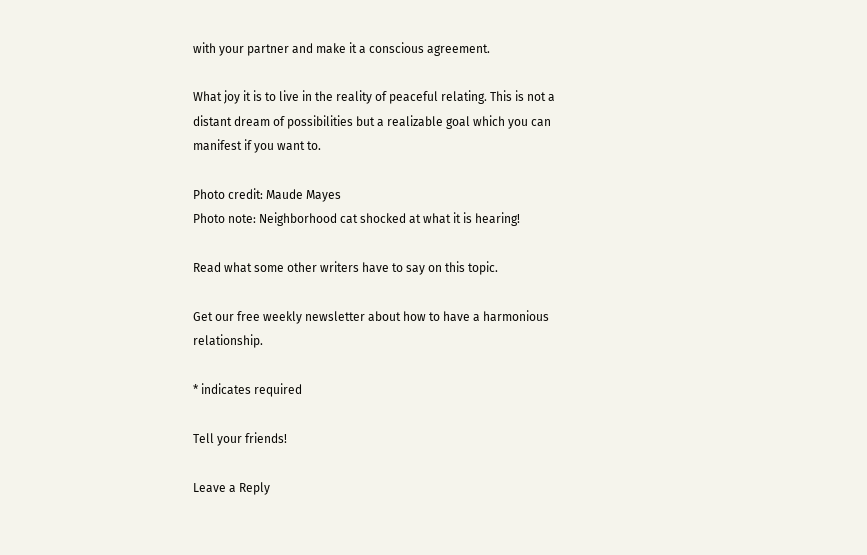with your partner and make it a conscious agreement.

What joy it is to live in the reality of peaceful relating. This is not a distant dream of possibilities but a realizable goal which you can manifest if you want to.

Photo credit: Maude Mayes
Photo note: Neighborhood cat shocked at what it is hearing!

Read what some other writers have to say on this topic.

Get our free weekly newsletter about how to have a harmonious relationship.

* indicates required

Tell your friends!

Leave a Reply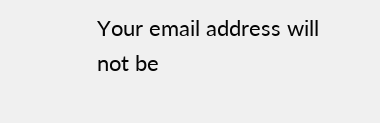Your email address will not be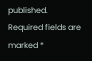published. Required fields are marked *